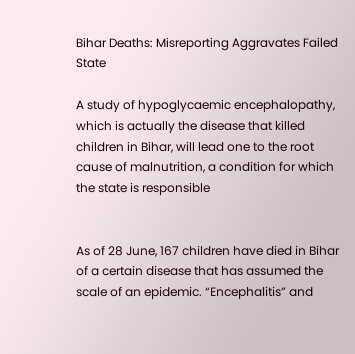Bihar Deaths: Misreporting Aggravates Failed State

A study of hypoglycaemic encephalopathy, which is actually the disease that killed children in Bihar, will lead one to the root cause of malnutrition, a condition for which the state is responsible


As of 28 June, 167 children have died in Bihar of a certain disease that has assumed the scale of an epidemic. “Encephalitis” and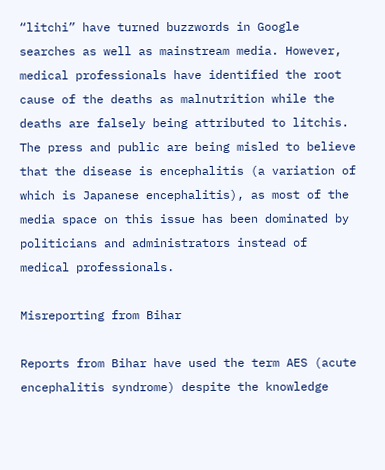“litchi” have turned buzzwords in Google searches as well as mainstream media. However, medical professionals have identified the root cause of the deaths as malnutrition while the deaths are falsely being attributed to litchis. The press and public are being misled to believe that the disease is encephalitis (a variation of which is Japanese encephalitis), as most of the media space on this issue has been dominated by politicians and administrators instead of medical professionals.

Misreporting from Bihar

Reports from Bihar have used the term AES (acute encephalitis syndrome) despite the knowledge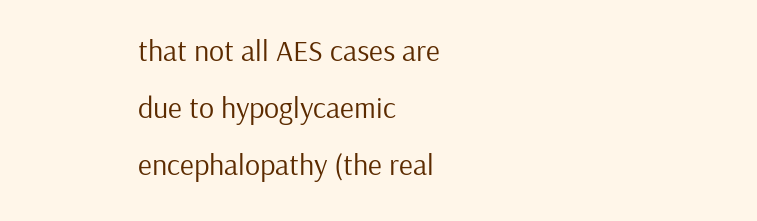that not all AES cases are due to hypoglycaemic encephalopathy (the real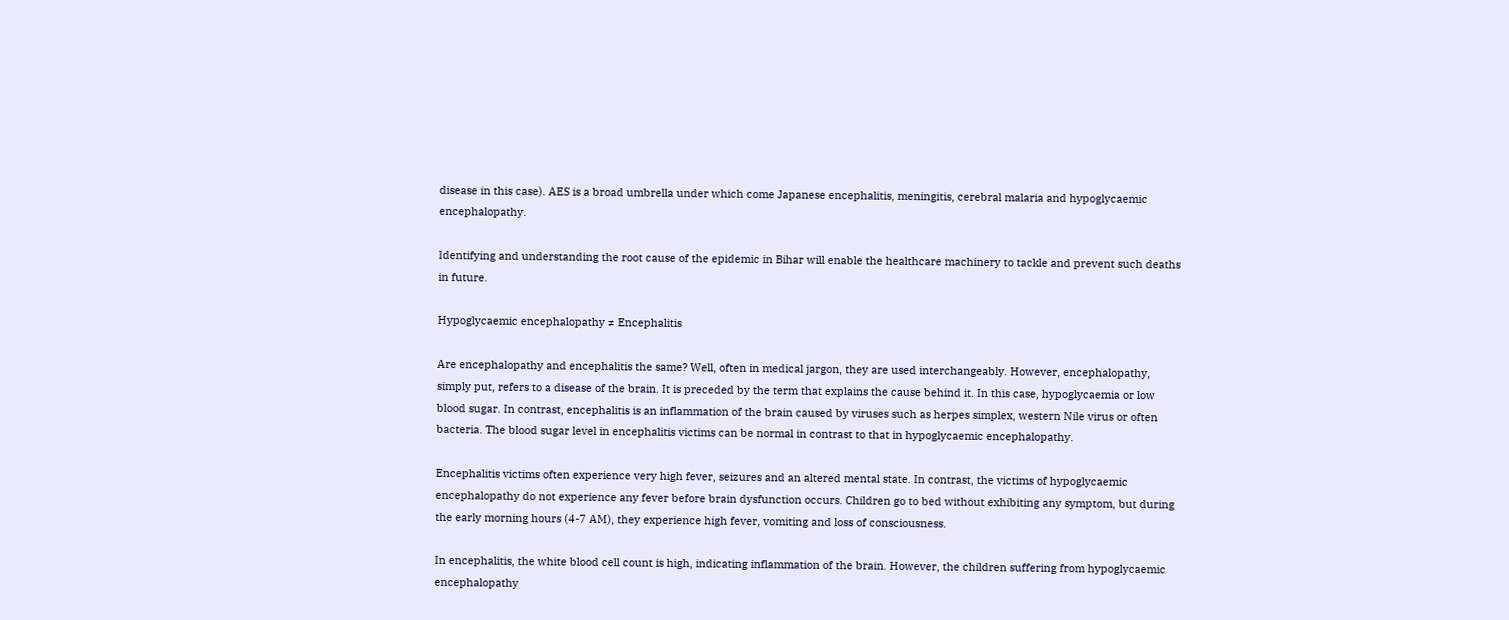disease in this case). AES is a broad umbrella under which come Japanese encephalitis, meningitis, cerebral malaria and hypoglycaemic encephalopathy.

Identifying and understanding the root cause of the epidemic in Bihar will enable the healthcare machinery to tackle and prevent such deaths in future.

Hypoglycaemic encephalopathy ≠ Encephalitis

Are encephalopathy and encephalitis the same? Well, often in medical jargon, they are used interchangeably. However, encephalopathy, simply put, refers to a disease of the brain. It is preceded by the term that explains the cause behind it. In this case, hypoglycaemia or low blood sugar. In contrast, encephalitis is an inflammation of the brain caused by viruses such as herpes simplex, western Nile virus or often bacteria. The blood sugar level in encephalitis victims can be normal in contrast to that in hypoglycaemic encephalopathy.

Encephalitis victims often experience very high fever, seizures and an altered mental state. In contrast, the victims of hypoglycaemic encephalopathy do not experience any fever before brain dysfunction occurs. Children go to bed without exhibiting any symptom, but during the early morning hours (4-7 AM), they experience high fever, vomiting and loss of consciousness.

In encephalitis, the white blood cell count is high, indicating inflammation of the brain. However, the children suffering from hypoglycaemic encephalopathy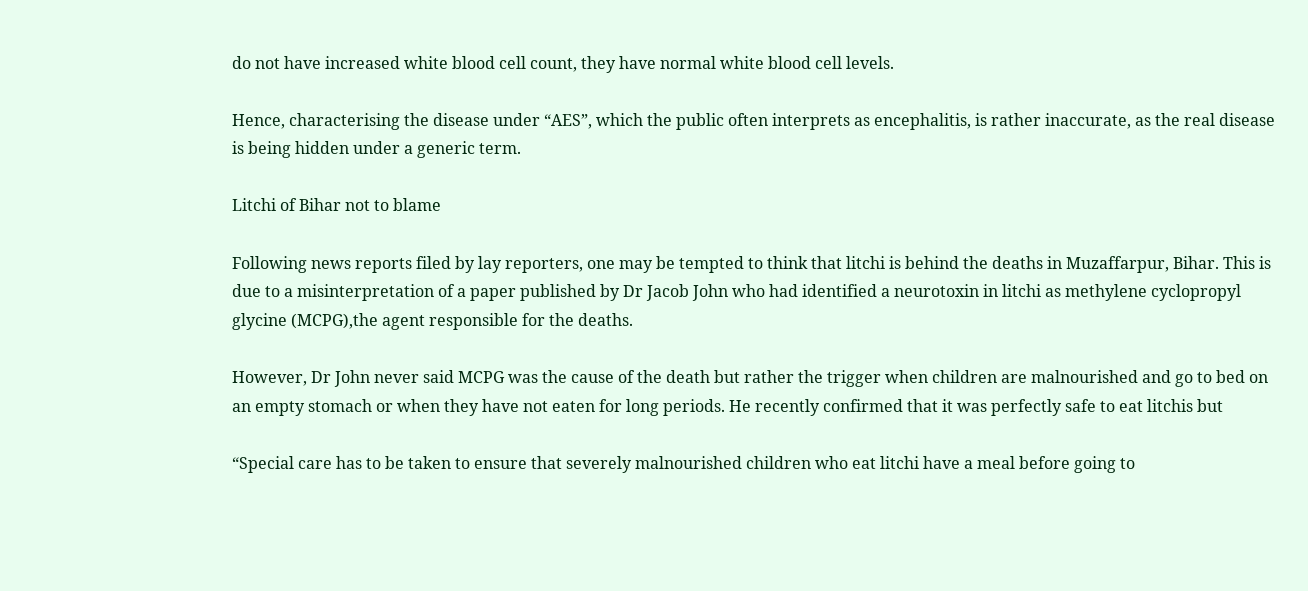do not have increased white blood cell count, they have normal white blood cell levels.

Hence, characterising the disease under “AES”, which the public often interprets as encephalitis, is rather inaccurate, as the real disease is being hidden under a generic term.

Litchi of Bihar not to blame

Following news reports filed by lay reporters, one may be tempted to think that litchi is behind the deaths in Muzaffarpur, Bihar. This is due to a misinterpretation of a paper published by Dr Jacob John who had identified a neurotoxin in litchi as methylene cyclopropyl glycine (MCPG),the agent responsible for the deaths.

However, Dr John never said MCPG was the cause of the death but rather the trigger when children are malnourished and go to bed on an empty stomach or when they have not eaten for long periods. He recently confirmed that it was perfectly safe to eat litchis but

“Special care has to be taken to ensure that severely malnourished children who eat litchi have a meal before going to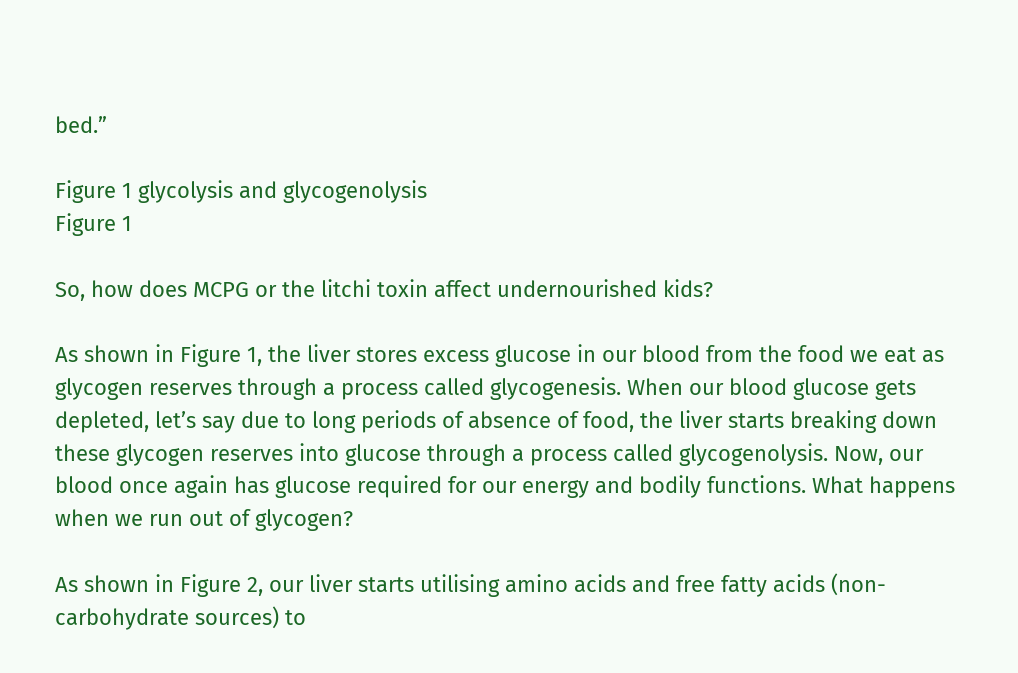bed.”

Figure 1 glycolysis and glycogenolysis
Figure 1

So, how does MCPG or the litchi toxin affect undernourished kids?

As shown in Figure 1, the liver stores excess glucose in our blood from the food we eat as glycogen reserves through a process called glycogenesis. When our blood glucose gets depleted, let’s say due to long periods of absence of food, the liver starts breaking down these glycogen reserves into glucose through a process called glycogenolysis. Now, our blood once again has glucose required for our energy and bodily functions. What happens when we run out of glycogen?

As shown in Figure 2, our liver starts utilising amino acids and free fatty acids (non-carbohydrate sources) to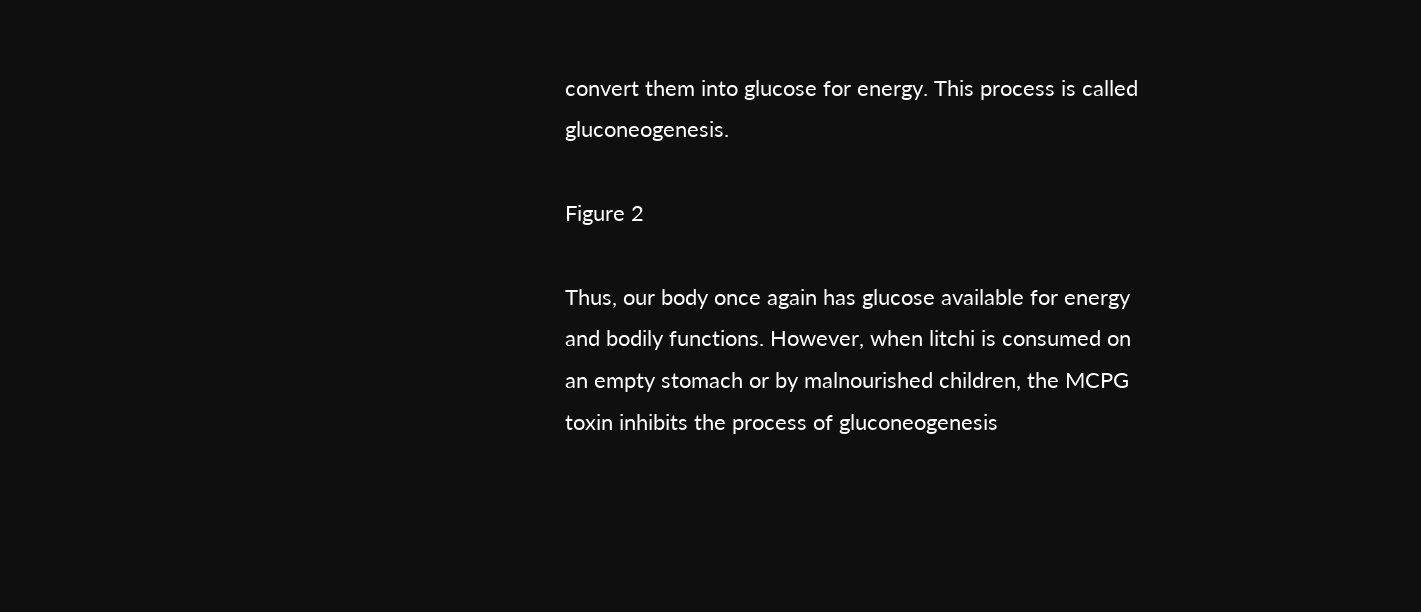convert them into glucose for energy. This process is called gluconeogenesis.

Figure 2

Thus, our body once again has glucose available for energy and bodily functions. However, when litchi is consumed on an empty stomach or by malnourished children, the MCPG toxin inhibits the process of gluconeogenesis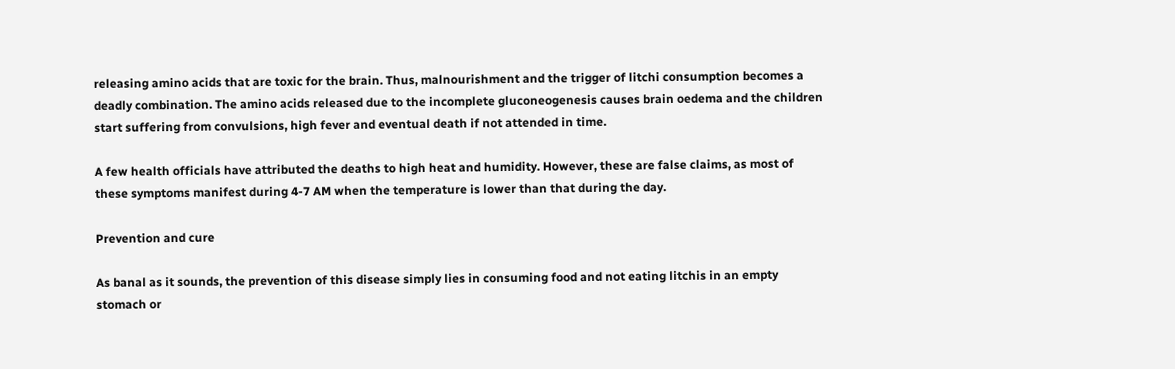releasing amino acids that are toxic for the brain. Thus, malnourishment and the trigger of litchi consumption becomes a deadly combination. The amino acids released due to the incomplete gluconeogenesis causes brain oedema and the children start suffering from convulsions, high fever and eventual death if not attended in time.

A few health officials have attributed the deaths to high heat and humidity. However, these are false claims, as most of these symptoms manifest during 4-7 AM when the temperature is lower than that during the day.

Prevention and cure

As banal as it sounds, the prevention of this disease simply lies in consuming food and not eating litchis in an empty stomach or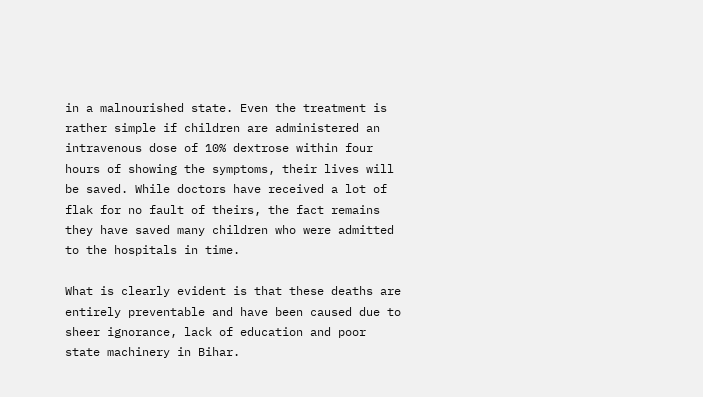in a malnourished state. Even the treatment is rather simple if children are administered an intravenous dose of 10% dextrose within four hours of showing the symptoms, their lives will be saved. While doctors have received a lot of flak for no fault of theirs, the fact remains they have saved many children who were admitted to the hospitals in time.

What is clearly evident is that these deaths are entirely preventable and have been caused due to sheer ignorance, lack of education and poor state machinery in Bihar.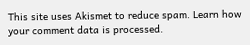This site uses Akismet to reduce spam. Learn how your comment data is processed.